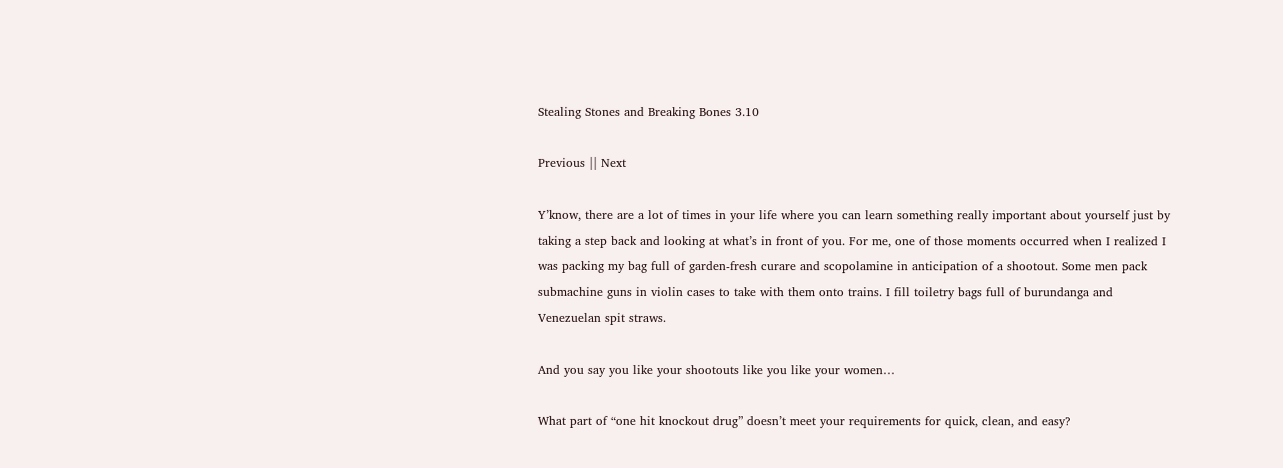Stealing Stones and Breaking Bones 3.10

Previous || Next

Y’know, there are a lot of times in your life where you can learn something really important about yourself just by taking a step back and looking at what’s in front of you. For me, one of those moments occurred when I realized I was packing my bag full of garden-fresh curare and scopolamine in anticipation of a shootout. Some men pack submachine guns in violin cases to take with them onto trains. I fill toiletry bags full of burundanga and Venezuelan spit straws.

And you say you like your shootouts like you like your women…

What part of “one hit knockout drug” doesn’t meet your requirements for quick, clean, and easy?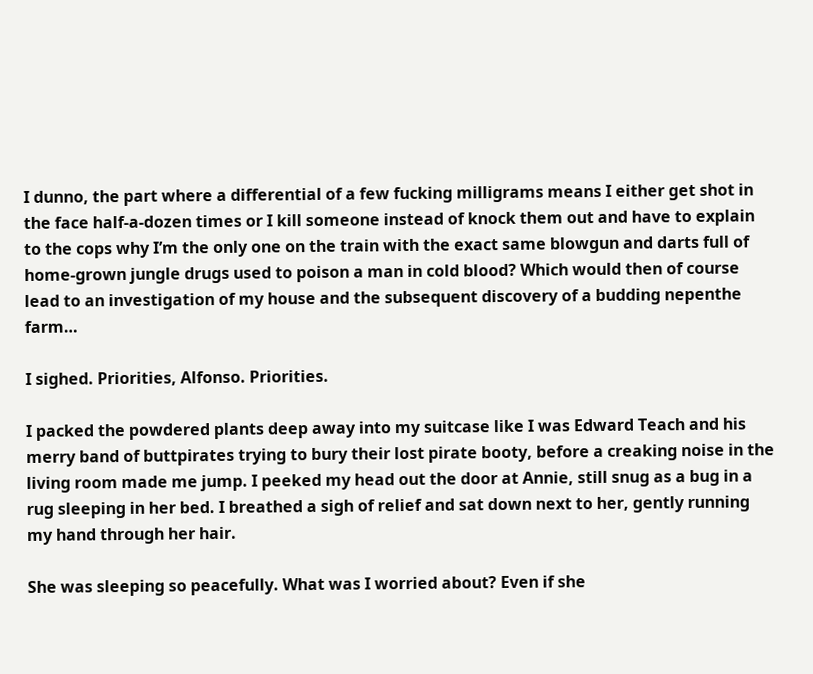I dunno, the part where a differential of a few fucking milligrams means I either get shot in the face half-a-dozen times or I kill someone instead of knock them out and have to explain to the cops why I’m the only one on the train with the exact same blowgun and darts full of home-grown jungle drugs used to poison a man in cold blood? Which would then of course lead to an investigation of my house and the subsequent discovery of a budding nepenthe farm…

I sighed. Priorities, Alfonso. Priorities.

I packed the powdered plants deep away into my suitcase like I was Edward Teach and his merry band of buttpirates trying to bury their lost pirate booty, before a creaking noise in the living room made me jump. I peeked my head out the door at Annie, still snug as a bug in a rug sleeping in her bed. I breathed a sigh of relief and sat down next to her, gently running my hand through her hair.

She was sleeping so peacefully. What was I worried about? Even if she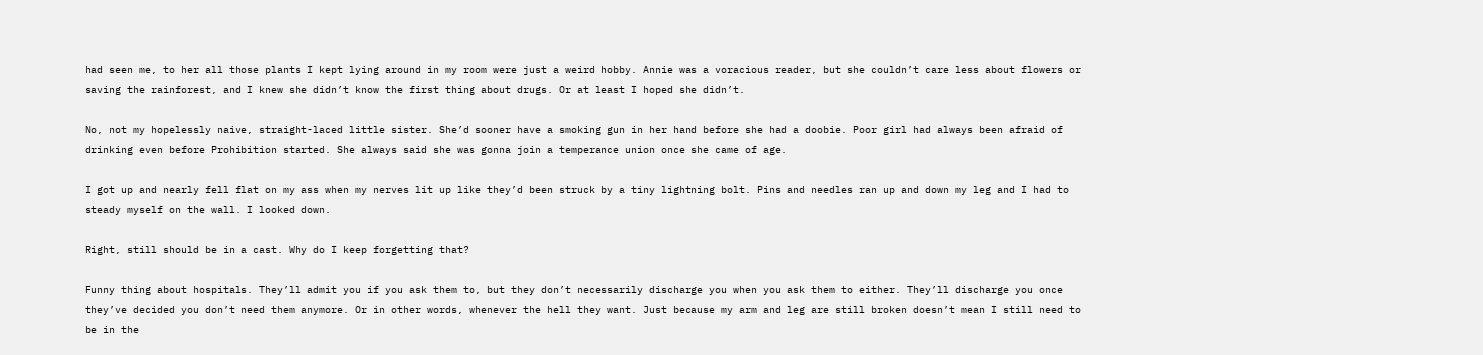had seen me, to her all those plants I kept lying around in my room were just a weird hobby. Annie was a voracious reader, but she couldn’t care less about flowers or saving the rainforest, and I knew she didn’t know the first thing about drugs. Or at least I hoped she didn’t.

No, not my hopelessly naive, straight-laced little sister. She’d sooner have a smoking gun in her hand before she had a doobie. Poor girl had always been afraid of drinking even before Prohibition started. She always said she was gonna join a temperance union once she came of age.

I got up and nearly fell flat on my ass when my nerves lit up like they’d been struck by a tiny lightning bolt. Pins and needles ran up and down my leg and I had to steady myself on the wall. I looked down.

Right, still should be in a cast. Why do I keep forgetting that?

Funny thing about hospitals. They’ll admit you if you ask them to, but they don’t necessarily discharge you when you ask them to either. They’ll discharge you once they’ve decided you don’t need them anymore. Or in other words, whenever the hell they want. Just because my arm and leg are still broken doesn’t mean I still need to be in the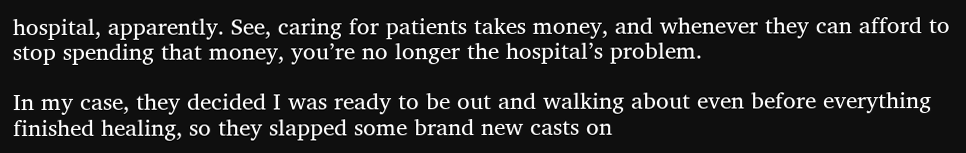hospital, apparently. See, caring for patients takes money, and whenever they can afford to stop spending that money, you’re no longer the hospital’s problem.

In my case, they decided I was ready to be out and walking about even before everything finished healing, so they slapped some brand new casts on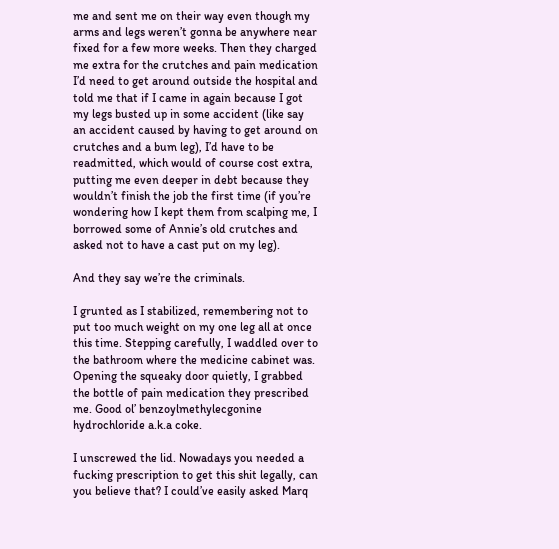me and sent me on their way even though my arms and legs weren’t gonna be anywhere near fixed for a few more weeks. Then they charged me extra for the crutches and pain medication I’d need to get around outside the hospital and told me that if I came in again because I got my legs busted up in some accident (like say an accident caused by having to get around on crutches and a bum leg), I’d have to be readmitted, which would of course cost extra, putting me even deeper in debt because they wouldn’t finish the job the first time (if you’re wondering how I kept them from scalping me, I borrowed some of Annie’s old crutches and asked not to have a cast put on my leg).

And they say we’re the criminals.

I grunted as I stabilized, remembering not to put too much weight on my one leg all at once this time. Stepping carefully, I waddled over to the bathroom where the medicine cabinet was. Opening the squeaky door quietly, I grabbed the bottle of pain medication they prescribed me. Good ol’ benzoylmethylecgonine hydrochloride a.k.a coke.

I unscrewed the lid. Nowadays you needed a fucking prescription to get this shit legally, can you believe that? I could’ve easily asked Marq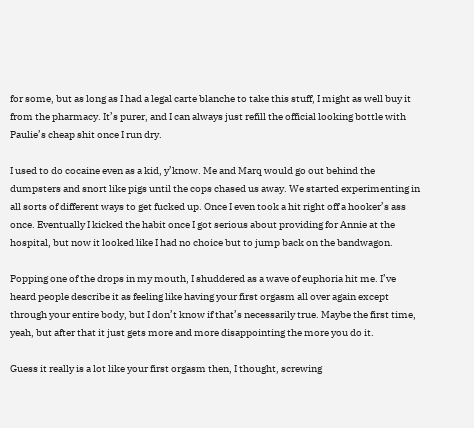for some, but as long as I had a legal carte blanche to take this stuff, I might as well buy it from the pharmacy. It’s purer, and I can always just refill the official looking bottle with Paulie’s cheap shit once I run dry.

I used to do cocaine even as a kid, y’know. Me and Marq would go out behind the dumpsters and snort like pigs until the cops chased us away. We started experimenting in all sorts of different ways to get fucked up. Once I even took a hit right off a hooker’s ass once. Eventually I kicked the habit once I got serious about providing for Annie at the hospital, but now it looked like I had no choice but to jump back on the bandwagon.

Popping one of the drops in my mouth, I shuddered as a wave of euphoria hit me. I’ve heard people describe it as feeling like having your first orgasm all over again except through your entire body, but I don’t know if that’s necessarily true. Maybe the first time, yeah, but after that it just gets more and more disappointing the more you do it.

Guess it really is a lot like your first orgasm then, I thought, screwing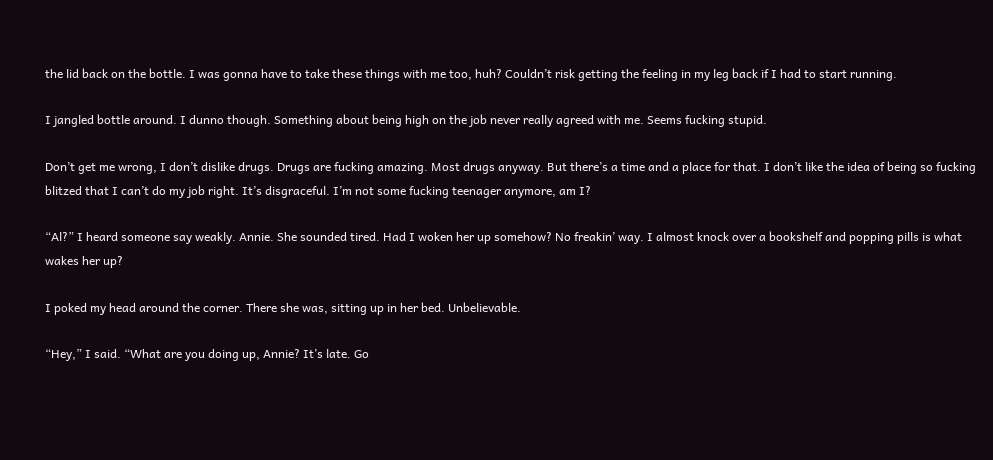the lid back on the bottle. I was gonna have to take these things with me too, huh? Couldn’t risk getting the feeling in my leg back if I had to start running.

I jangled bottle around. I dunno though. Something about being high on the job never really agreed with me. Seems fucking stupid.

Don’t get me wrong, I don’t dislike drugs. Drugs are fucking amazing. Most drugs anyway. But there’s a time and a place for that. I don’t like the idea of being so fucking blitzed that I can’t do my job right. It’s disgraceful. I’m not some fucking teenager anymore, am I?

“Al?” I heard someone say weakly. Annie. She sounded tired. Had I woken her up somehow? No freakin’ way. I almost knock over a bookshelf and popping pills is what wakes her up?

I poked my head around the corner. There she was, sitting up in her bed. Unbelievable.

“Hey,” I said. “What are you doing up, Annie? It’s late. Go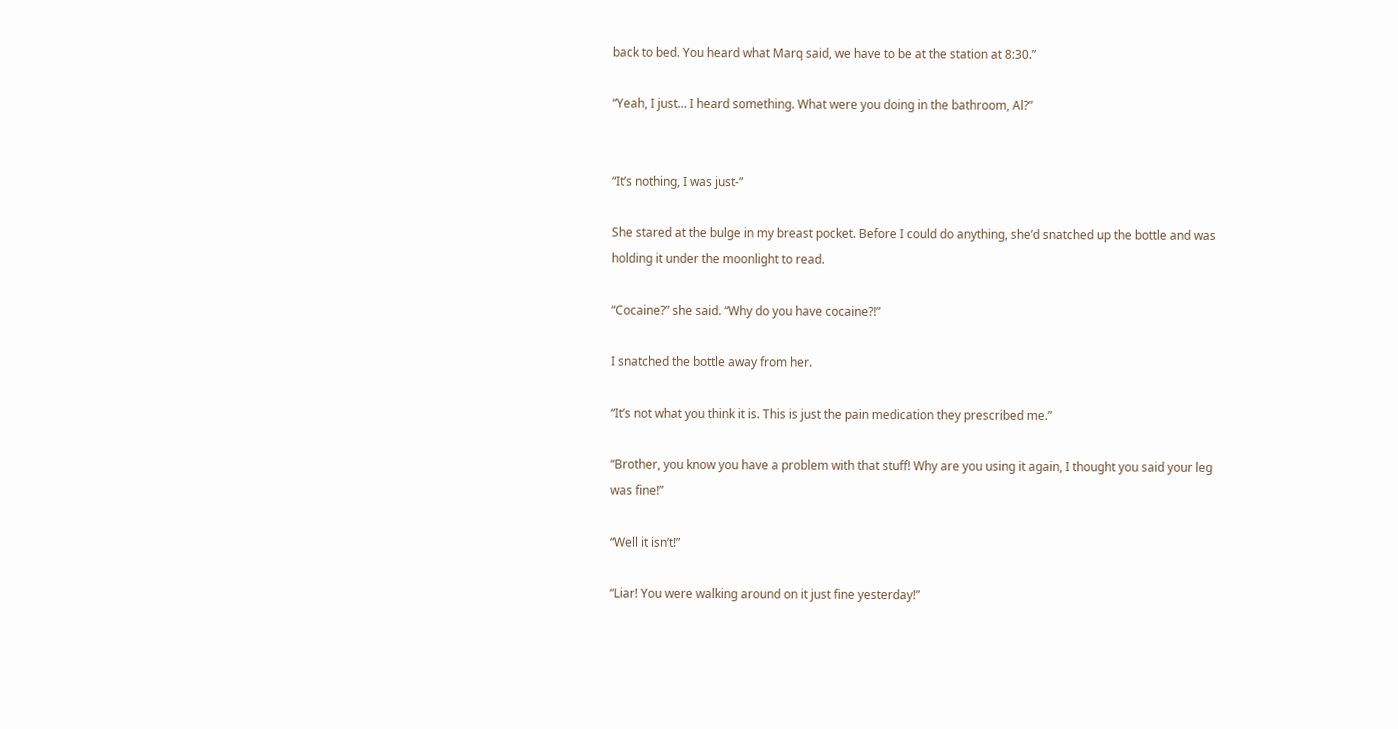back to bed. You heard what Marq said, we have to be at the station at 8:30.”

“Yeah, I just… I heard something. What were you doing in the bathroom, Al?”


“It’s nothing, I was just-”

She stared at the bulge in my breast pocket. Before I could do anything, she’d snatched up the bottle and was holding it under the moonlight to read.

“Cocaine?” she said. “Why do you have cocaine?!”

I snatched the bottle away from her.

“It’s not what you think it is. This is just the pain medication they prescribed me.”

“Brother, you know you have a problem with that stuff! Why are you using it again, I thought you said your leg was fine!”

“Well it isn’t!”

“Liar! You were walking around on it just fine yesterday!”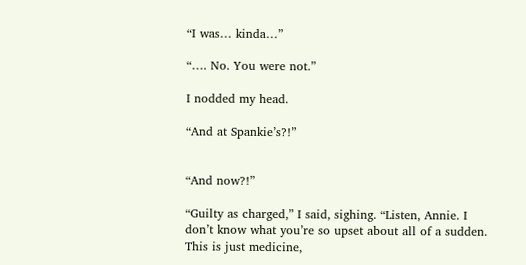“I was… kinda…”

“…. No. You were not.”

I nodded my head.

“And at Spankie’s?!”


“And now?!”

“Guilty as charged,” I said, sighing. “Listen, Annie. I don’t know what you’re so upset about all of a sudden. This is just medicine,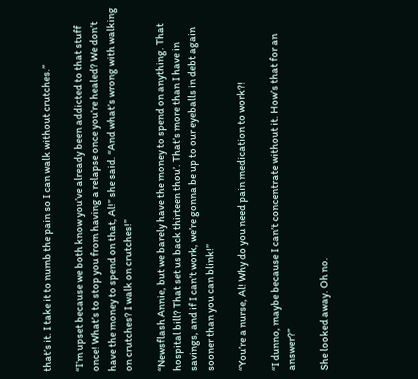that’s it. I take it to numb the pain so I can walk without crutches.”

“I’m upset because we both know you’ve already been addicted to that stuff once! What’s to stop you from having a relapse once you’re healed? We don’t have the money to spend on that, Al!” she said. “And what’s wrong with walking on crutches? I walk on crutches!”

“Newsflash Annie, but we barely have the money to spend on anything. That hospital bill? That set us back thirteen thou’. That’s more than I have in savings, and if I can’t work, we’re gonna be up to our eyeballs in debt again sooner than you can blink!”

“You’re a nurse, Al! Why do you need pain medication to work?!

“I dunno, maybe because I can’t concentrate without it. How’s that for an answer?”

She looked away. Oh no.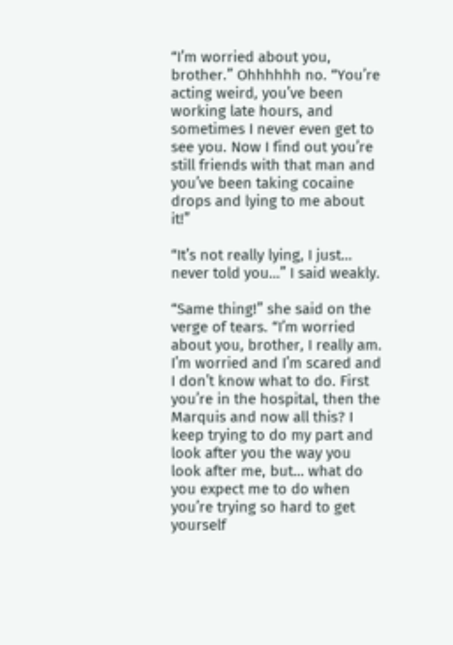“I’m worried about you, brother.” Ohhhhhh no. “You’re acting weird, you’ve been working late hours, and sometimes I never even get to see you. Now I find out you’re still friends with that man and you’ve been taking cocaine drops and lying to me about it!”

“It’s not really lying, I just… never told you…” I said weakly.

“Same thing!” she said on the verge of tears. “I’m worried about you, brother, I really am. I’m worried and I’m scared and I don’t know what to do. First you’re in the hospital, then the Marquis and now all this? I keep trying to do my part and look after you the way you look after me, but… what do you expect me to do when you’re trying so hard to get yourself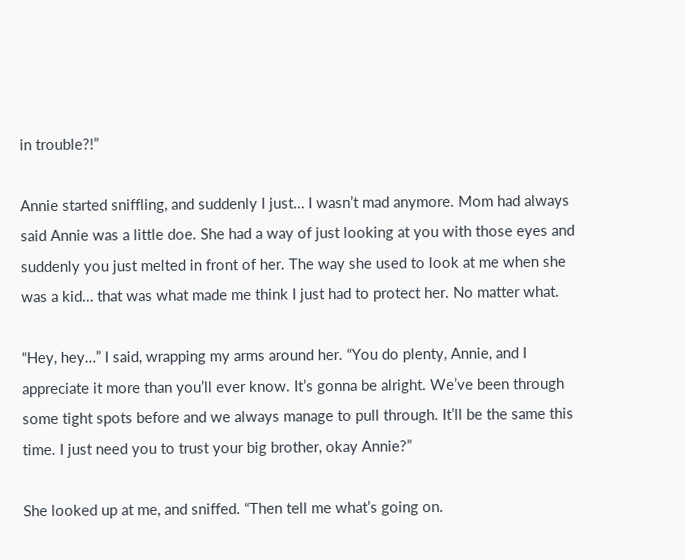in trouble?!”

Annie started sniffling, and suddenly I just… I wasn’t mad anymore. Mom had always said Annie was a little doe. She had a way of just looking at you with those eyes and suddenly you just melted in front of her. The way she used to look at me when she was a kid… that was what made me think I just had to protect her. No matter what.

“Hey, hey…” I said, wrapping my arms around her. “You do plenty, Annie, and I appreciate it more than you’ll ever know. It’s gonna be alright. We’ve been through some tight spots before and we always manage to pull through. It’ll be the same this time. I just need you to trust your big brother, okay Annie?”

She looked up at me, and sniffed. “Then tell me what’s going on.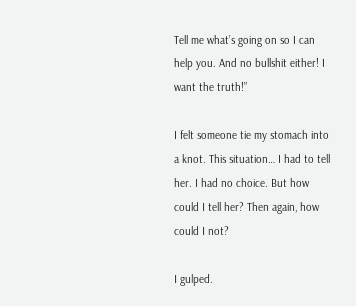Tell me what’s going on so I can help you. And no bullshit either! I want the truth!”

I felt someone tie my stomach into a knot. This situation… I had to tell her. I had no choice. But how could I tell her? Then again, how could I not?

I gulped.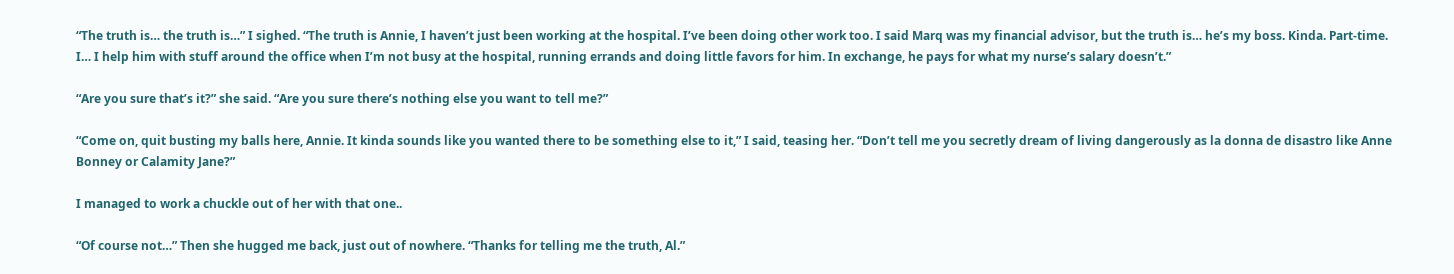“The truth is… the truth is…” I sighed. “The truth is Annie, I haven’t just been working at the hospital. I’ve been doing other work too. I said Marq was my financial advisor, but the truth is… he’s my boss. Kinda. Part-time. I… I help him with stuff around the office when I’m not busy at the hospital, running errands and doing little favors for him. In exchange, he pays for what my nurse’s salary doesn’t.”

“Are you sure that’s it?” she said. “Are you sure there’s nothing else you want to tell me?”

“Come on, quit busting my balls here, Annie. It kinda sounds like you wanted there to be something else to it,” I said, teasing her. “Don’t tell me you secretly dream of living dangerously as la donna de disastro like Anne Bonney or Calamity Jane?”

I managed to work a chuckle out of her with that one..

“Of course not…” Then she hugged me back, just out of nowhere. “Thanks for telling me the truth, Al.”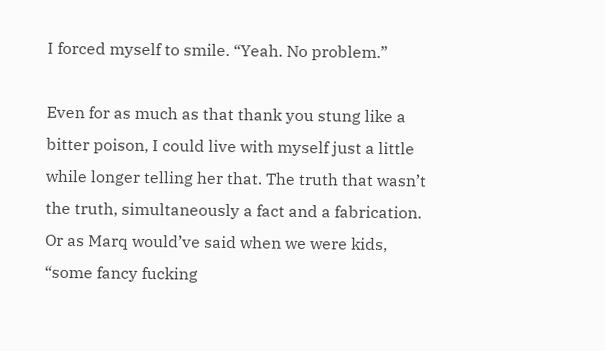I forced myself to smile. “Yeah. No problem.”

Even for as much as that thank you stung like a bitter poison, I could live with myself just a little while longer telling her that. The truth that wasn’t the truth, simultaneously a fact and a fabrication. Or as Marq would’ve said when we were kids, “some fancy fucking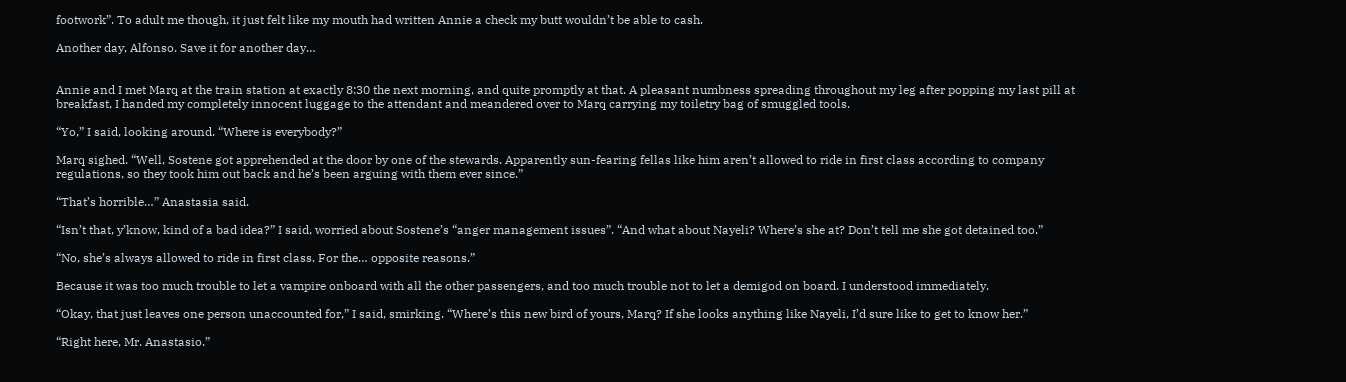footwork”. To adult me though, it just felt like my mouth had written Annie a check my butt wouldn’t be able to cash.

Another day, Alfonso. Save it for another day…


Annie and I met Marq at the train station at exactly 8:30 the next morning, and quite promptly at that. A pleasant numbness spreading throughout my leg after popping my last pill at breakfast, I handed my completely innocent luggage to the attendant and meandered over to Marq carrying my toiletry bag of smuggled tools.

“Yo,” I said, looking around. “Where is everybody?”

Marq sighed. “Well, Sostene got apprehended at the door by one of the stewards. Apparently sun-fearing fellas like him aren’t allowed to ride in first class according to company regulations, so they took him out back and he’s been arguing with them ever since.”

“That’s horrible…” Anastasia said.

“Isn’t that, y’know, kind of a bad idea?” I said, worried about Sostene’s “anger management issues”. “And what about Nayeli? Where’s she at? Don’t tell me she got detained too.”

“No, she’s always allowed to ride in first class. For the… opposite reasons.”

Because it was too much trouble to let a vampire onboard with all the other passengers, and too much trouble not to let a demigod on board. I understood immediately.

“Okay, that just leaves one person unaccounted for,” I said, smirking. “Where’s this new bird of yours, Marq? If she looks anything like Nayeli, I’d sure like to get to know her.”

“Right here, Mr. Anastasio.”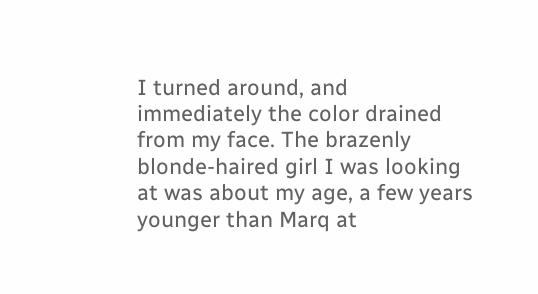I turned around, and immediately the color drained from my face. The brazenly blonde-haired girl I was looking at was about my age, a few years younger than Marq at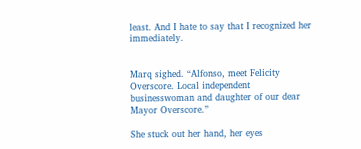least. And I hate to say that I recognized her immediately.


Marq sighed. “Alfonso, meet Felicity Overscore. Local independent businesswoman and daughter of our dear Mayor Overscore.”

She stuck out her hand, her eyes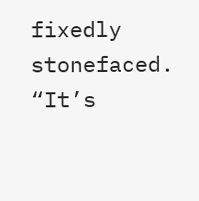fixedly stonefaced. “It’s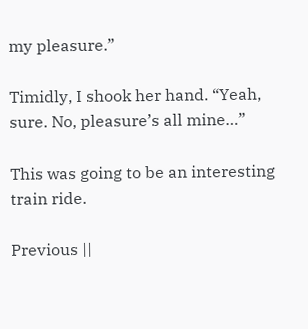my pleasure.”

Timidly, I shook her hand. “Yeah, sure. No, pleasure’s all mine…”

This was going to be an interesting train ride.

Previous ||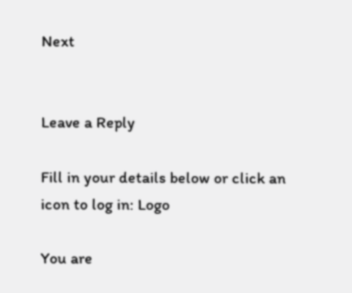Next


Leave a Reply

Fill in your details below or click an icon to log in: Logo

You are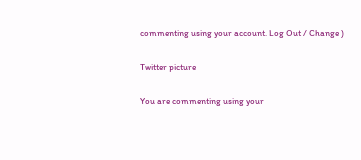commenting using your account. Log Out / Change )

Twitter picture

You are commenting using your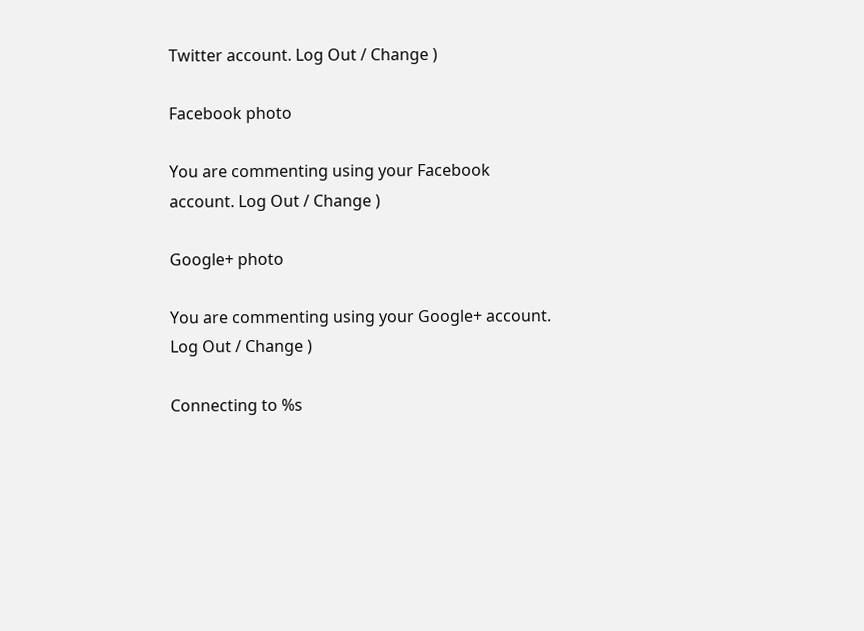Twitter account. Log Out / Change )

Facebook photo

You are commenting using your Facebook account. Log Out / Change )

Google+ photo

You are commenting using your Google+ account. Log Out / Change )

Connecting to %s